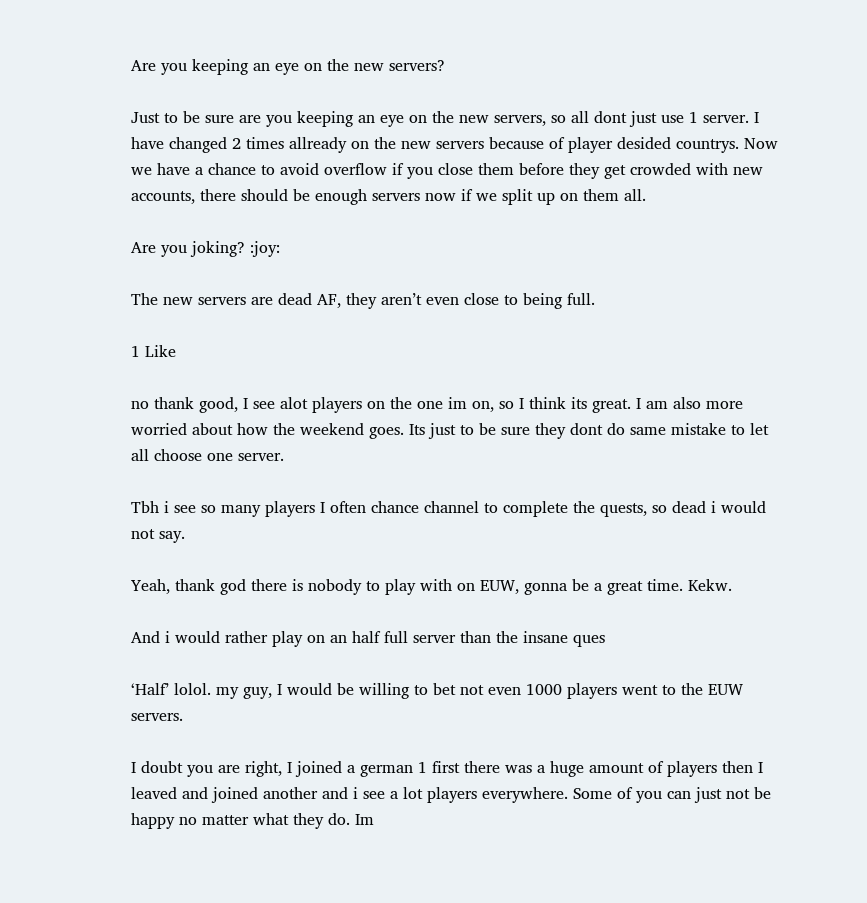Are you keeping an eye on the new servers?

Just to be sure are you keeping an eye on the new servers, so all dont just use 1 server. I have changed 2 times allready on the new servers because of player desided countrys. Now we have a chance to avoid overflow if you close them before they get crowded with new accounts, there should be enough servers now if we split up on them all.

Are you joking? :joy:

The new servers are dead AF, they aren’t even close to being full.

1 Like

no thank good, I see alot players on the one im on, so I think its great. I am also more worried about how the weekend goes. Its just to be sure they dont do same mistake to let all choose one server.

Tbh i see so many players I often chance channel to complete the quests, so dead i would not say.

Yeah, thank god there is nobody to play with on EUW, gonna be a great time. Kekw.

And i would rather play on an half full server than the insane ques

‘Half’ lolol. my guy, I would be willing to bet not even 1000 players went to the EUW servers.

I doubt you are right, I joined a german 1 first there was a huge amount of players then I leaved and joined another and i see a lot players everywhere. Some of you can just not be happy no matter what they do. Im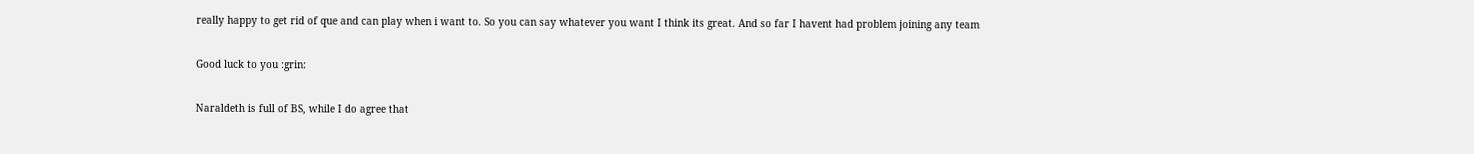really happy to get rid of que and can play when i want to. So you can say whatever you want I think its great. And so far I havent had problem joining any team

Good luck to you :grin:

Naraldeth is full of BS, while I do agree that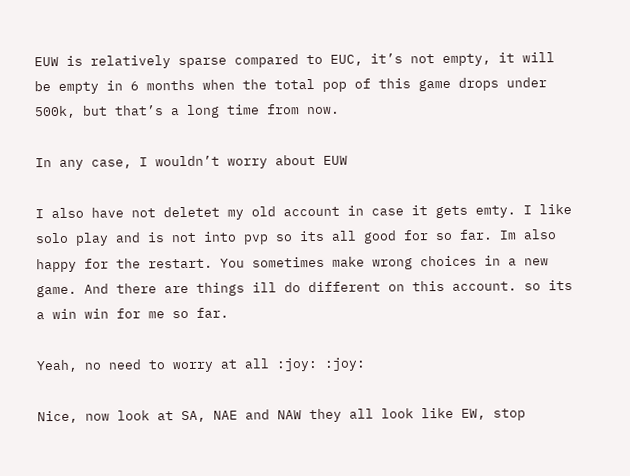EUW is relatively sparse compared to EUC, it’s not empty, it will be empty in 6 months when the total pop of this game drops under 500k, but that’s a long time from now.

In any case, I wouldn’t worry about EUW

I also have not deletet my old account in case it gets emty. I like solo play and is not into pvp so its all good for so far. Im also happy for the restart. You sometimes make wrong choices in a new game. And there are things ill do different on this account. so its a win win for me so far.

Yeah, no need to worry at all :joy: :joy:

Nice, now look at SA, NAE and NAW they all look like EW, stop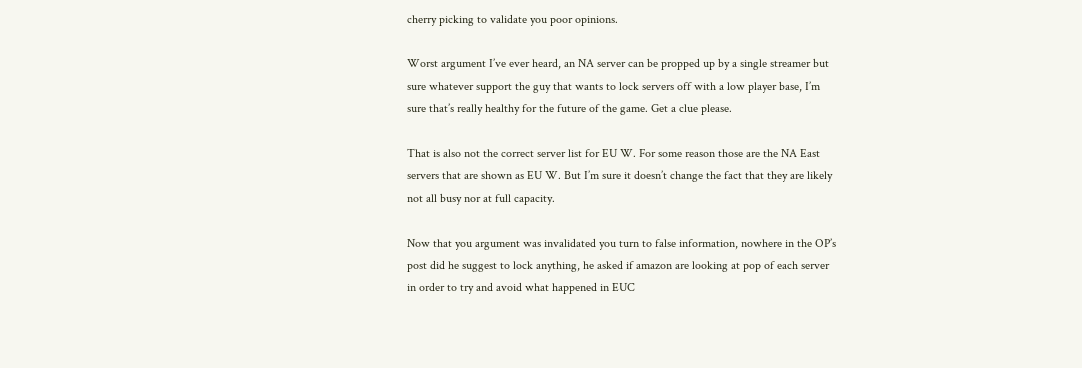cherry picking to validate you poor opinions.

Worst argument I’ve ever heard, an NA server can be propped up by a single streamer but sure whatever support the guy that wants to lock servers off with a low player base, I’m sure that’s really healthy for the future of the game. Get a clue please.

That is also not the correct server list for EU W. For some reason those are the NA East servers that are shown as EU W. But I’m sure it doesn’t change the fact that they are likely not all busy nor at full capacity.

Now that you argument was invalidated you turn to false information, nowhere in the OP’s post did he suggest to lock anything, he asked if amazon are looking at pop of each server in order to try and avoid what happened in EUC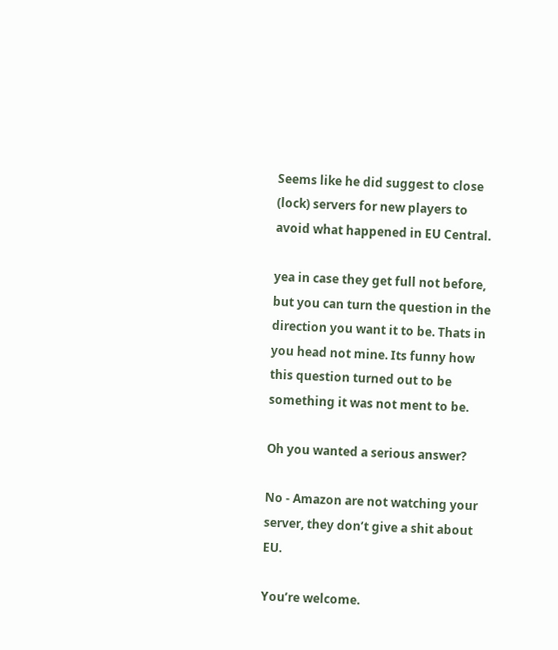Seems like he did suggest to close (lock) servers for new players to avoid what happened in EU Central.

yea in case they get full not before, but you can turn the question in the direction you want it to be. Thats in you head not mine. Its funny how this question turned out to be something it was not ment to be.

Oh you wanted a serious answer?

No - Amazon are not watching your server, they don’t give a shit about EU.

You’re welcome.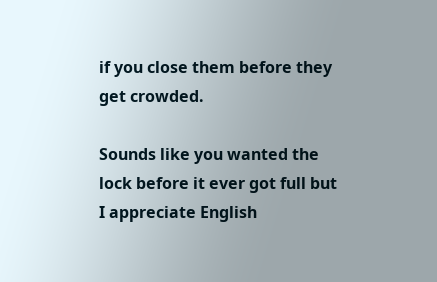if you close them before they get crowded.

Sounds like you wanted the lock before it ever got full but I appreciate English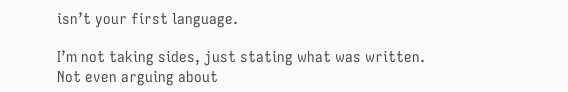isn’t your first language.

I’m not taking sides, just stating what was written.
Not even arguing about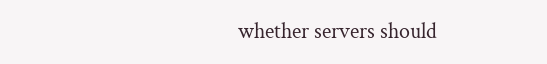whether servers should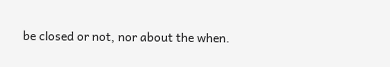be closed or not, nor about the when.